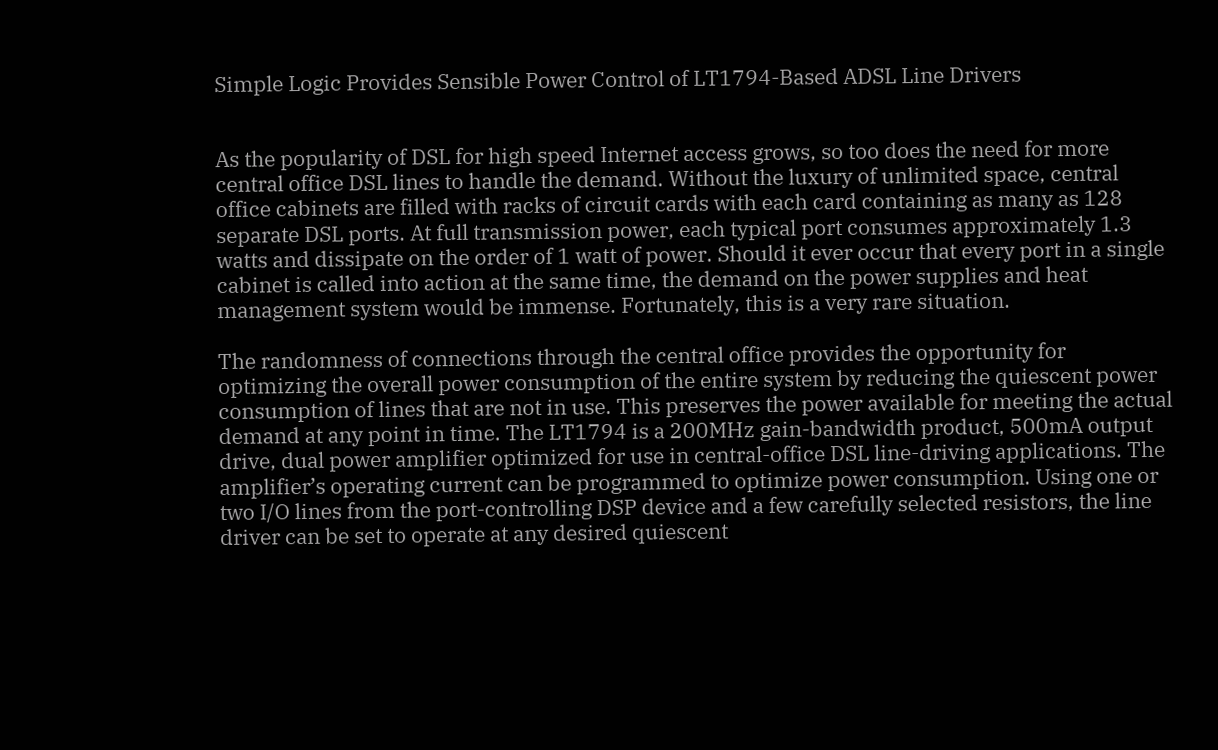Simple Logic Provides Sensible Power Control of LT1794-Based ADSL Line Drivers


As the popularity of DSL for high speed Internet access grows, so too does the need for more central office DSL lines to handle the demand. Without the luxury of unlimited space, central office cabinets are filled with racks of circuit cards with each card containing as many as 128 separate DSL ports. At full transmission power, each typical port consumes approximately 1.3 watts and dissipate on the order of 1 watt of power. Should it ever occur that every port in a single cabinet is called into action at the same time, the demand on the power supplies and heat management system would be immense. Fortunately, this is a very rare situation.

The randomness of connections through the central office provides the opportunity for optimizing the overall power consumption of the entire system by reducing the quiescent power consumption of lines that are not in use. This preserves the power available for meeting the actual demand at any point in time. The LT1794 is a 200MHz gain-bandwidth product, 500mA output drive, dual power amplifier optimized for use in central-office DSL line-driving applications. The amplifier’s operating current can be programmed to optimize power consumption. Using one or two I/O lines from the port-controlling DSP device and a few carefully selected resistors, the line driver can be set to operate at any desired quiescent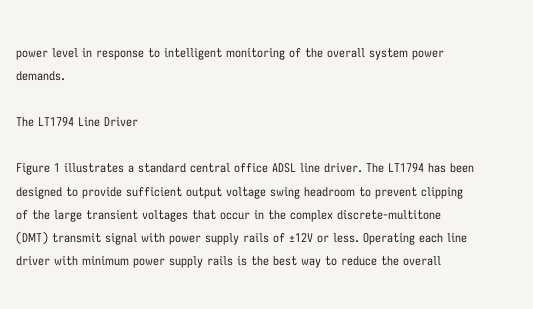power level in response to intelligent monitoring of the overall system power demands.

The LT1794 Line Driver

Figure 1 illustrates a standard central office ADSL line driver. The LT1794 has been designed to provide sufficient output voltage swing headroom to prevent clipping of the large transient voltages that occur in the complex discrete-multitone (DMT) transmit signal with power supply rails of ±12V or less. Operating each line driver with minimum power supply rails is the best way to reduce the overall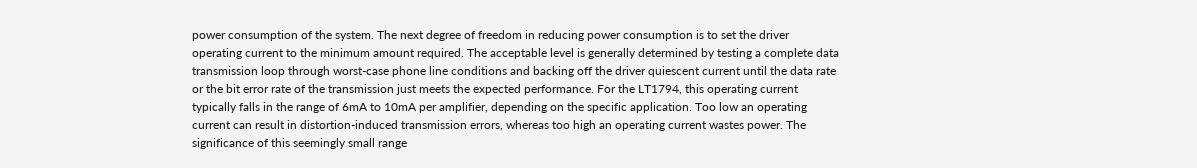power consumption of the system. The next degree of freedom in reducing power consumption is to set the driver operating current to the minimum amount required. The acceptable level is generally determined by testing a complete data transmission loop through worst-case phone line conditions and backing off the driver quiescent current until the data rate or the bit error rate of the transmission just meets the expected performance. For the LT1794, this operating current typically falls in the range of 6mA to 10mA per amplifier, depending on the specific application. Too low an operating current can result in distortion-induced transmission errors, whereas too high an operating current wastes power. The significance of this seemingly small range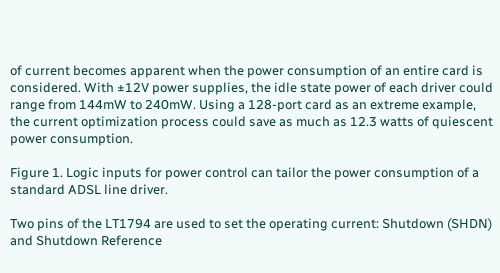of current becomes apparent when the power consumption of an entire card is considered. With ±12V power supplies, the idle state power of each driver could range from 144mW to 240mW. Using a 128-port card as an extreme example, the current optimization process could save as much as 12.3 watts of quiescent power consumption.

Figure 1. Logic inputs for power control can tailor the power consumption of a standard ADSL line driver.

Two pins of the LT1794 are used to set the operating current: Shutdown (SHDN) and Shutdown Reference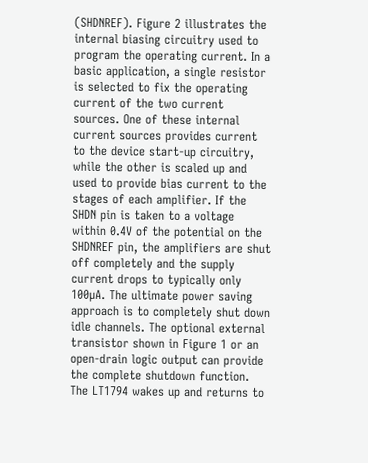(SHDNREF). Figure 2 illustrates the internal biasing circuitry used to program the operating current. In a basic application, a single resistor is selected to fix the operating current of the two current sources. One of these internal current sources provides current to the device start-up circuitry, while the other is scaled up and used to provide bias current to the stages of each amplifier. If the SHDN pin is taken to a voltage within 0.4V of the potential on the SHDNREF pin, the amplifiers are shut off completely and the supply current drops to typically only 100µA. The ultimate power saving approach is to completely shut down idle channels. The optional external transistor shown in Figure 1 or an open-drain logic output can provide the complete shutdown function. The LT1794 wakes up and returns to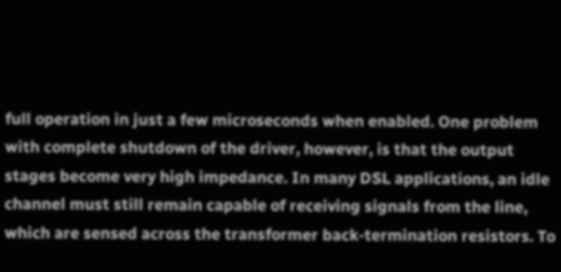full operation in just a few microseconds when enabled. One problem with complete shutdown of the driver, however, is that the output stages become very high impedance. In many DSL applications, an idle channel must still remain capable of receiving signals from the line, which are sensed across the transformer back-termination resistors. To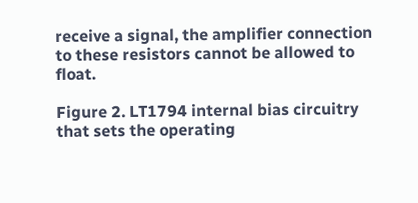receive a signal, the amplifier connection to these resistors cannot be allowed to float.

Figure 2. LT1794 internal bias circuitry that sets the operating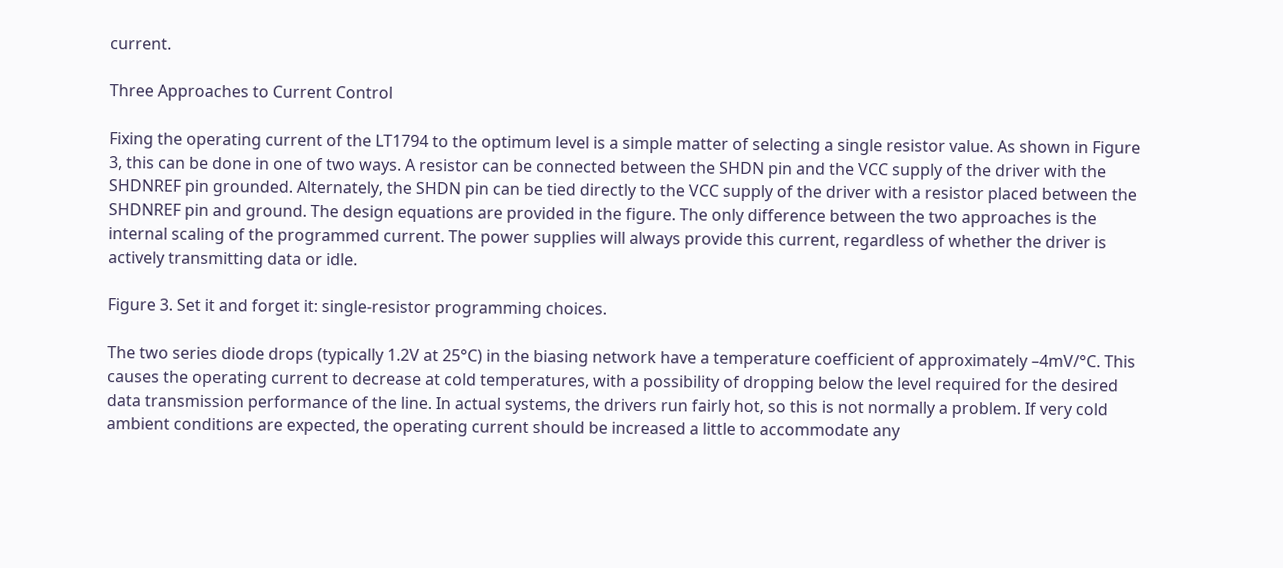current.

Three Approaches to Current Control

Fixing the operating current of the LT1794 to the optimum level is a simple matter of selecting a single resistor value. As shown in Figure 3, this can be done in one of two ways. A resistor can be connected between the SHDN pin and the VCC supply of the driver with the SHDNREF pin grounded. Alternately, the SHDN pin can be tied directly to the VCC supply of the driver with a resistor placed between the SHDNREF pin and ground. The design equations are provided in the figure. The only difference between the two approaches is the internal scaling of the programmed current. The power supplies will always provide this current, regardless of whether the driver is actively transmitting data or idle.

Figure 3. Set it and forget it: single-resistor programming choices.

The two series diode drops (typically 1.2V at 25°C) in the biasing network have a temperature coefficient of approximately –4mV/°C. This causes the operating current to decrease at cold temperatures, with a possibility of dropping below the level required for the desired data transmission performance of the line. In actual systems, the drivers run fairly hot, so this is not normally a problem. If very cold ambient conditions are expected, the operating current should be increased a little to accommodate any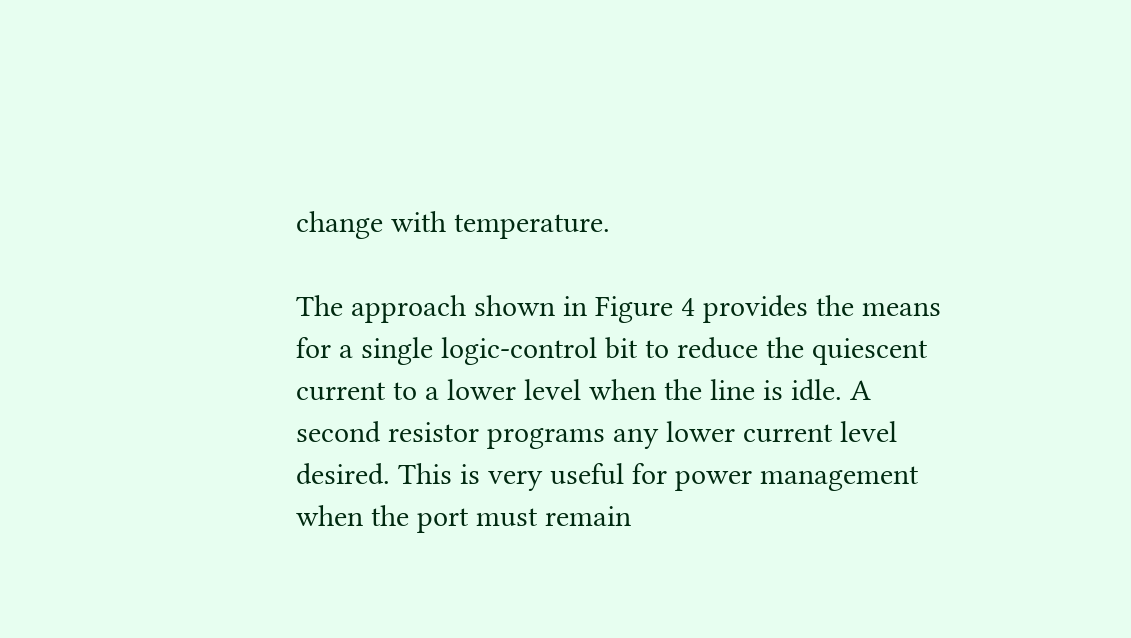change with temperature.

The approach shown in Figure 4 provides the means for a single logic-control bit to reduce the quiescent current to a lower level when the line is idle. A second resistor programs any lower current level desired. This is very useful for power management when the port must remain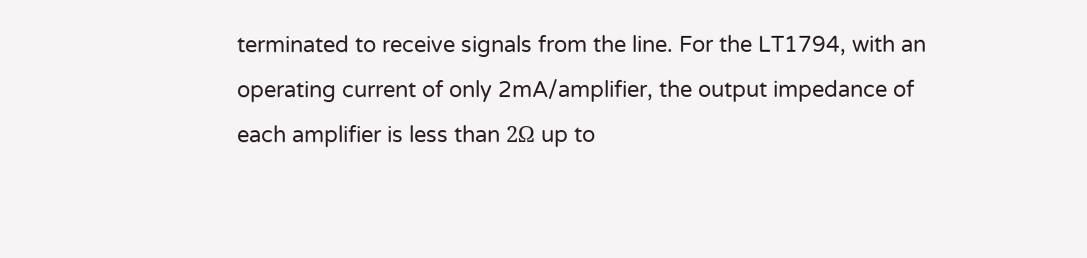terminated to receive signals from the line. For the LT1794, with an operating current of only 2mA/amplifier, the output impedance of each amplifier is less than 2Ω up to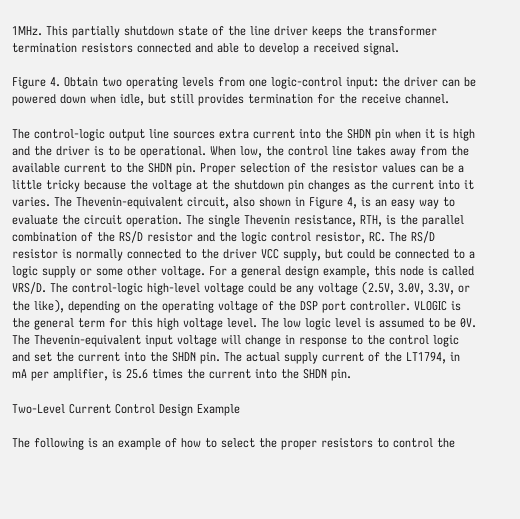1MHz. This partially shutdown state of the line driver keeps the transformer termination resistors connected and able to develop a received signal.

Figure 4. Obtain two operating levels from one logic-control input: the driver can be powered down when idle, but still provides termination for the receive channel.

The control-logic output line sources extra current into the SHDN pin when it is high and the driver is to be operational. When low, the control line takes away from the available current to the SHDN pin. Proper selection of the resistor values can be a little tricky because the voltage at the shutdown pin changes as the current into it varies. The Thevenin-equivalent circuit, also shown in Figure 4, is an easy way to evaluate the circuit operation. The single Thevenin resistance, RTH, is the parallel combination of the RS/D resistor and the logic control resistor, RC. The RS/D resistor is normally connected to the driver VCC supply, but could be connected to a logic supply or some other voltage. For a general design example, this node is called VRS/D. The control-logic high-level voltage could be any voltage (2.5V, 3.0V, 3.3V, or the like), depending on the operating voltage of the DSP port controller. VLOGIC is the general term for this high voltage level. The low logic level is assumed to be 0V. The Thevenin-equivalent input voltage will change in response to the control logic and set the current into the SHDN pin. The actual supply current of the LT1794, in mA per amplifier, is 25.6 times the current into the SHDN pin.

Two-Level Current Control Design Example

The following is an example of how to select the proper resistors to control the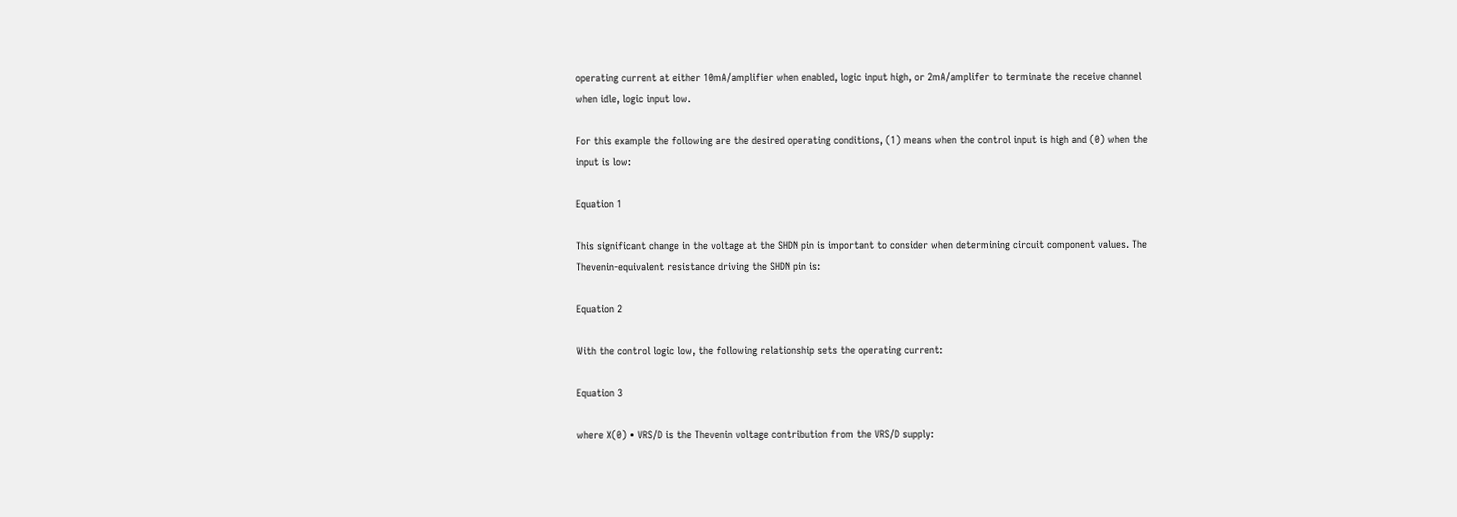operating current at either 10mA/amplifier when enabled, logic input high, or 2mA/amplifer to terminate the receive channel when idle, logic input low.

For this example the following are the desired operating conditions, (1) means when the control input is high and (0) when the input is low:

Equation 1

This significant change in the voltage at the SHDN pin is important to consider when determining circuit component values. The Thevenin-equivalent resistance driving the SHDN pin is:

Equation 2

With the control logic low, the following relationship sets the operating current:

Equation 3

where X(0) • VRS/D is the Thevenin voltage contribution from the VRS/D supply: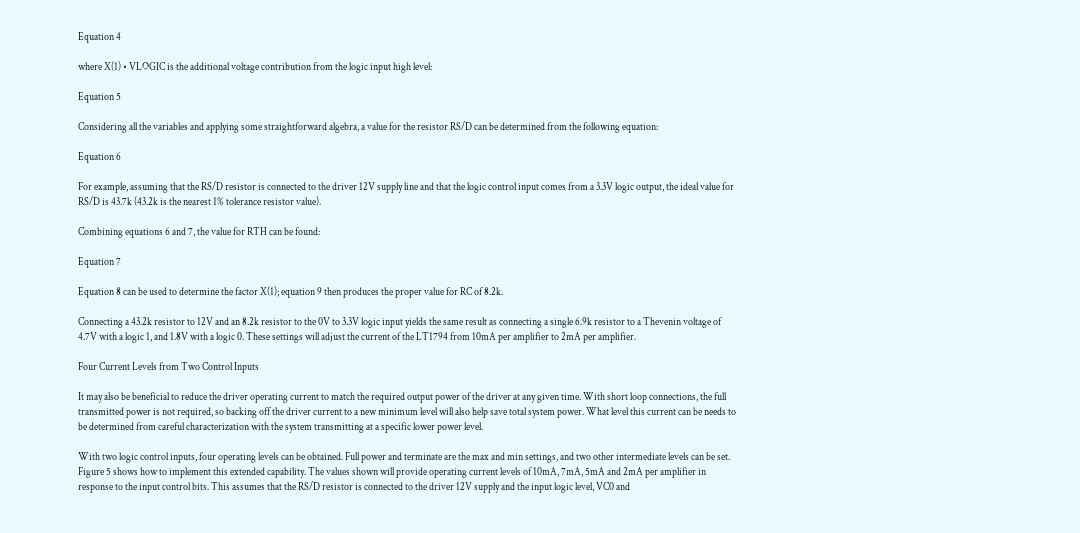Equation 4

where X(1) • VLOGIC is the additional voltage contribution from the logic input high level:

Equation 5

Considering all the variables and applying some straightforward algebra, a value for the resistor RS/D can be determined from the following equation:

Equation 6

For example, assuming that the RS/D resistor is connected to the driver 12V supply line and that the logic control input comes from a 3.3V logic output, the ideal value for RS/D is 43.7k (43.2k is the nearest 1% tolerance resistor value).

Combining equations 6 and 7, the value for RTH can be found:

Equation 7

Equation 8 can be used to determine the factor X(1); equation 9 then produces the proper value for RC of 8.2k.

Connecting a 43.2k resistor to 12V and an 8.2k resistor to the 0V to 3.3V logic input yields the same result as connecting a single 6.9k resistor to a Thevenin voltage of 4.7V with a logic 1, and 1.8V with a logic 0. These settings will adjust the current of the LT1794 from 10mA per amplifier to 2mA per amplifier.

Four Current Levels from Two Control Inputs

It may also be beneficial to reduce the driver operating current to match the required output power of the driver at any given time. With short loop connections, the full transmitted power is not required, so backing off the driver current to a new minimum level will also help save total system power. What level this current can be needs to be determined from careful characterization with the system transmitting at a specific lower power level.

With two logic control inputs, four operating levels can be obtained. Full power and terminate are the max and min settings, and two other intermediate levels can be set. Figure 5 shows how to implement this extended capability. The values shown will provide operating current levels of 10mA, 7mA, 5mA and 2mA per amplifier in response to the input control bits. This assumes that the RS/D resistor is connected to the driver 12V supply and the input logic level, VC0 and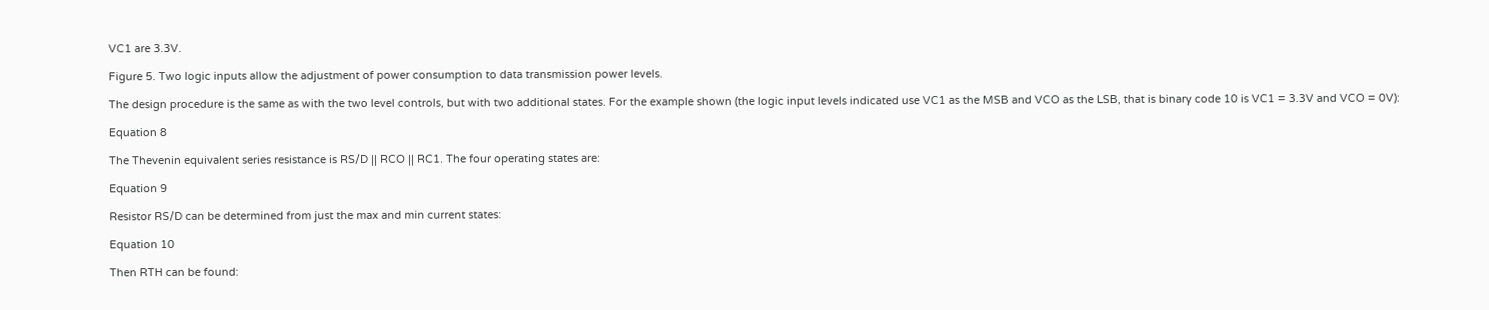VC1 are 3.3V.

Figure 5. Two logic inputs allow the adjustment of power consumption to data transmission power levels.

The design procedure is the same as with the two level controls, but with two additional states. For the example shown (the logic input levels indicated use VC1 as the MSB and VCO as the LSB, that is binary code 10 is VC1 = 3.3V and VCO = 0V):

Equation 8

The Thevenin equivalent series resistance is RS/D || RCO || RC1. The four operating states are:

Equation 9

Resistor RS/D can be determined from just the max and min current states:

Equation 10

Then RTH can be found: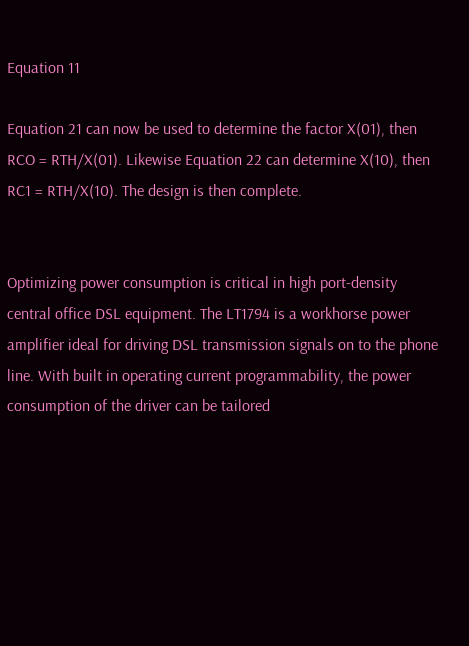Equation 11

Equation 21 can now be used to determine the factor X(01), then RCO = RTH/X(01). Likewise Equation 22 can determine X(10), then RC1 = RTH/X(10). The design is then complete.


Optimizing power consumption is critical in high port-density central office DSL equipment. The LT1794 is a workhorse power amplifier ideal for driving DSL transmission signals on to the phone line. With built in operating current programmability, the power consumption of the driver can be tailored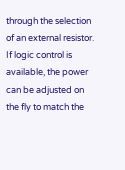through the selection of an external resistor. If logic control is available, the power can be adjusted on the fly to match the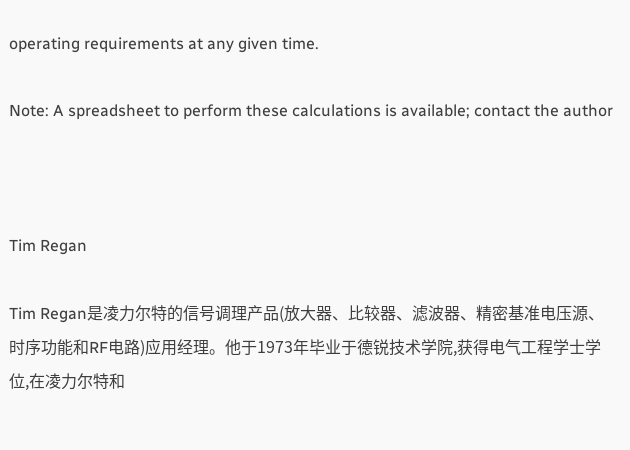operating requirements at any given time.

Note: A spreadsheet to perform these calculations is available; contact the author



Tim Regan

Tim Regan是凌力尔特的信号调理产品(放大器、比较器、滤波器、精密基准电压源、时序功能和RF电路)应用经理。他于1973年毕业于德锐技术学院,获得电气工程学士学位,在凌力尔特和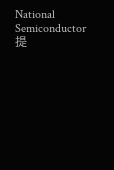National Semiconductor提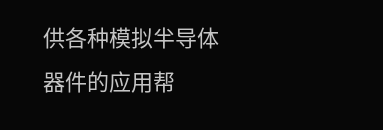供各种模拟半导体器件的应用帮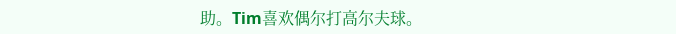助。Tim喜欢偶尔打高尔夫球。